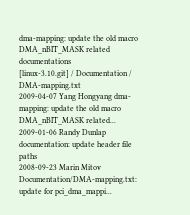dma-mapping: update the old macro DMA_nBIT_MASK related documentations
[linux-3.10.git] / Documentation / DMA-mapping.txt
2009-04-07 Yang Hongyang dma-mapping: update the old macro DMA_nBIT_MASK related...
2009-01-06 Randy Dunlap documentation: update header file paths
2008-09-23 Marin Mitov Documentation/DMA-mapping.txt: update for pci_dma_mappi...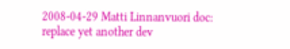2008-04-29 Matti Linnanvuori doc: replace yet another dev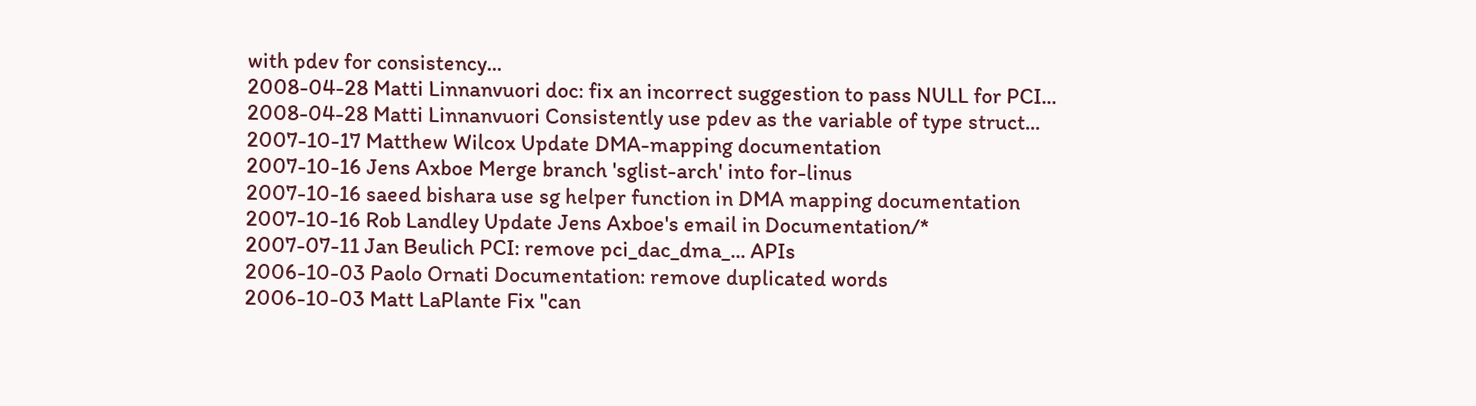with pdev for consistency...
2008-04-28 Matti Linnanvuori doc: fix an incorrect suggestion to pass NULL for PCI...
2008-04-28 Matti Linnanvuori Consistently use pdev as the variable of type struct...
2007-10-17 Matthew Wilcox Update DMA-mapping documentation
2007-10-16 Jens Axboe Merge branch 'sglist-arch' into for-linus
2007-10-16 saeed bishara use sg helper function in DMA mapping documentation
2007-10-16 Rob Landley Update Jens Axboe's email in Documentation/*
2007-07-11 Jan Beulich PCI: remove pci_dac_dma_... APIs
2006-10-03 Paolo Ornati Documentation: remove duplicated words
2006-10-03 Matt LaPlante Fix "can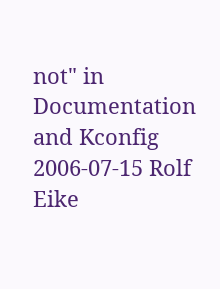not" in Documentation and Kconfig
2006-07-15 Rolf Eike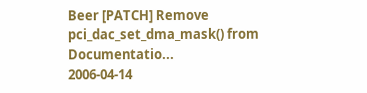Beer [PATCH] Remove pci_dac_set_dma_mask() from Documentatio...
2006-04-14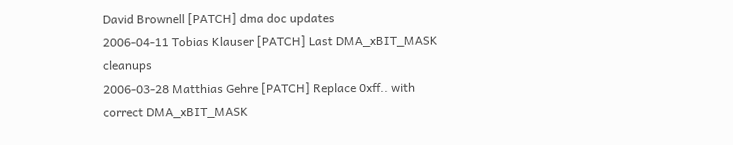David Brownell [PATCH] dma doc updates
2006-04-11 Tobias Klauser [PATCH] Last DMA_xBIT_MASK cleanups
2006-03-28 Matthias Gehre [PATCH] Replace 0xff.. with correct DMA_xBIT_MASK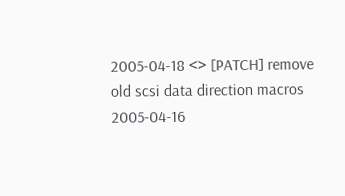2005-04-18 <> [PATCH] remove old scsi data direction macros
2005-04-16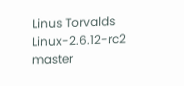Linus Torvalds Linux-2.6.12-rc2 master